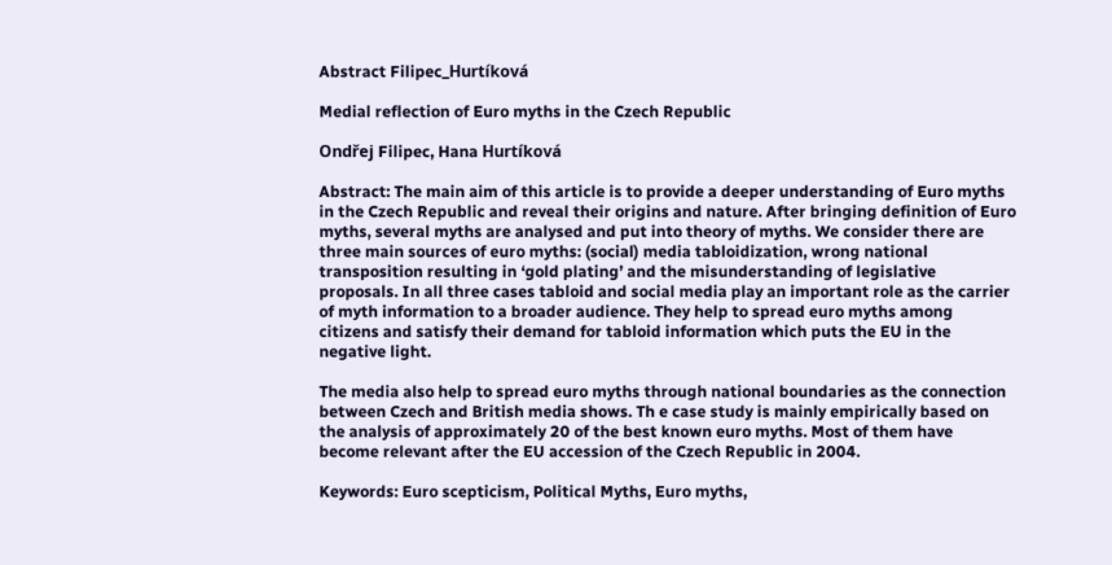Abstract Filipec_Hurtíková

Medial reflection of Euro myths in the Czech Republic

Ondřej Filipec, Hana Hurtíková

Abstract: The main aim of this article is to provide a deeper understanding of Euro myths in the Czech Republic and reveal their origins and nature. After bringing definition of Euro myths, several myths are analysed and put into theory of myths. We consider there are three main sources of euro myths: (social) media tabloidization, wrong national transposition resulting in ‘gold plating’ and the misunderstanding of legislative proposals. In all three cases tabloid and social media play an important role as the carrier of myth information to a broader audience. They help to spread euro myths among citizens and satisfy their demand for tabloid information which puts the EU in the negative light.

The media also help to spread euro myths through national boundaries as the connection between Czech and British media shows. Th e case study is mainly empirically based on the analysis of approximately 20 of the best known euro myths. Most of them have become relevant after the EU accession of the Czech Republic in 2004.

Keywords: Euro scepticism, Political Myths, Euro myths,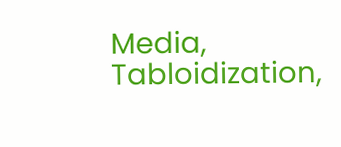Media, Tabloidization,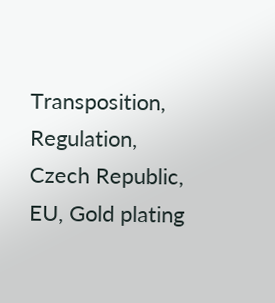Transposition, Regulation, Czech Republic, EU, Gold plating